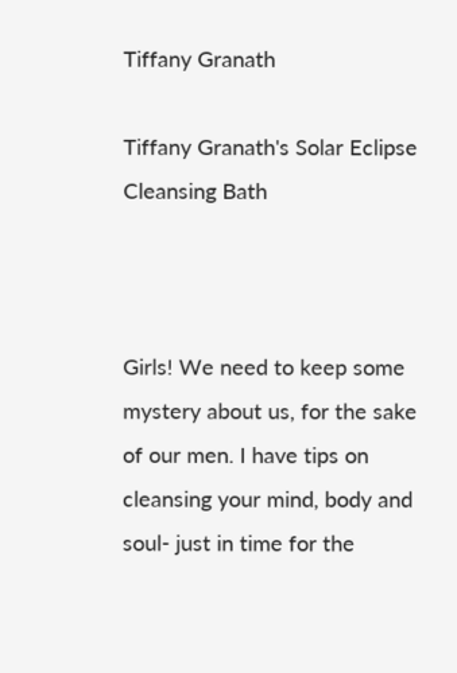Tiffany Granath

Tiffany Granath's Solar Eclipse Cleansing Bath



Girls! We need to keep some mystery about us, for the sake of our men. I have tips on cleansing your mind, body and soul- just in time for the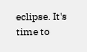eclipse. It's time to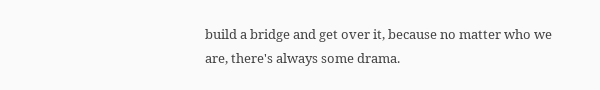build a bridge and get over it, because no matter who we are, there's always some drama.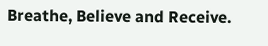Breathe, Believe and Receive.